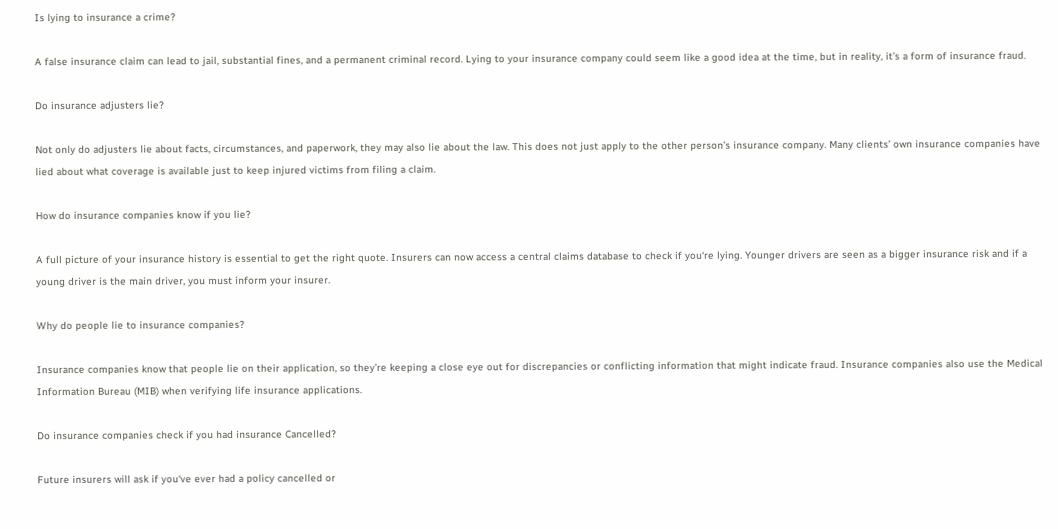Is lying to insurance a crime?

A false insurance claim can lead to jail, substantial fines, and a permanent criminal record. Lying to your insurance company could seem like a good idea at the time, but in reality, it’s a form of insurance fraud.

Do insurance adjusters lie?

Not only do adjusters lie about facts, circumstances, and paperwork, they may also lie about the law. This does not just apply to the other person’s insurance company. Many clients’ own insurance companies have lied about what coverage is available just to keep injured victims from filing a claim.

How do insurance companies know if you lie?

A full picture of your insurance history is essential to get the right quote. Insurers can now access a central claims database to check if you‘re lying. Younger drivers are seen as a bigger insurance risk and if a young driver is the main driver, you must inform your insurer.

Why do people lie to insurance companies?

Insurance companies know that people lie on their application, so they’re keeping a close eye out for discrepancies or conflicting information that might indicate fraud. Insurance companies also use the Medical Information Bureau (MIB) when verifying life insurance applications.

Do insurance companies check if you had insurance Cancelled?

Future insurers will ask if you‘ve ever had a policy cancelled or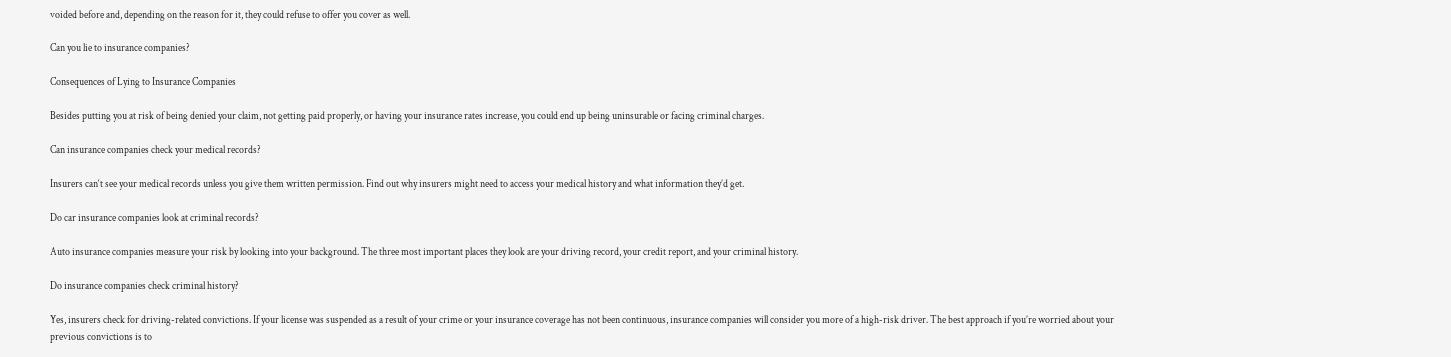voided before and, depending on the reason for it, they could refuse to offer you cover as well.

Can you lie to insurance companies?

Consequences of Lying to Insurance Companies

Besides putting you at risk of being denied your claim, not getting paid properly, or having your insurance rates increase, you could end up being uninsurable or facing criminal charges.

Can insurance companies check your medical records?

Insurers can‘t see your medical records unless you give them written permission. Find out why insurers might need to access your medical history and what information they’d get.

Do car insurance companies look at criminal records?

Auto insurance companies measure your risk by looking into your background. The three most important places they look are your driving record, your credit report, and your criminal history.

Do insurance companies check criminal history?

Yes, insurers check for driving-related convictions. If your license was suspended as a result of your crime or your insurance coverage has not been continuous, insurance companies will consider you more of a high-risk driver. The best approach if you’re worried about your previous convictions is to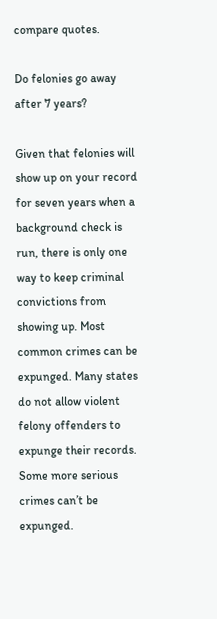compare quotes.

Do felonies go away after 7 years?

Given that felonies will show up on your record for seven years when a background check is run, there is only one way to keep criminal convictions from showing up. Most common crimes can be expunged. Many states do not allow violent felony offenders to expunge their records. Some more serious crimes can’t be expunged.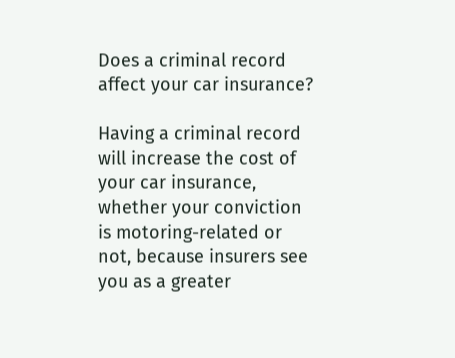Does a criminal record affect your car insurance?

Having a criminal record will increase the cost of your car insurance, whether your conviction is motoring-related or not, because insurers see you as a greater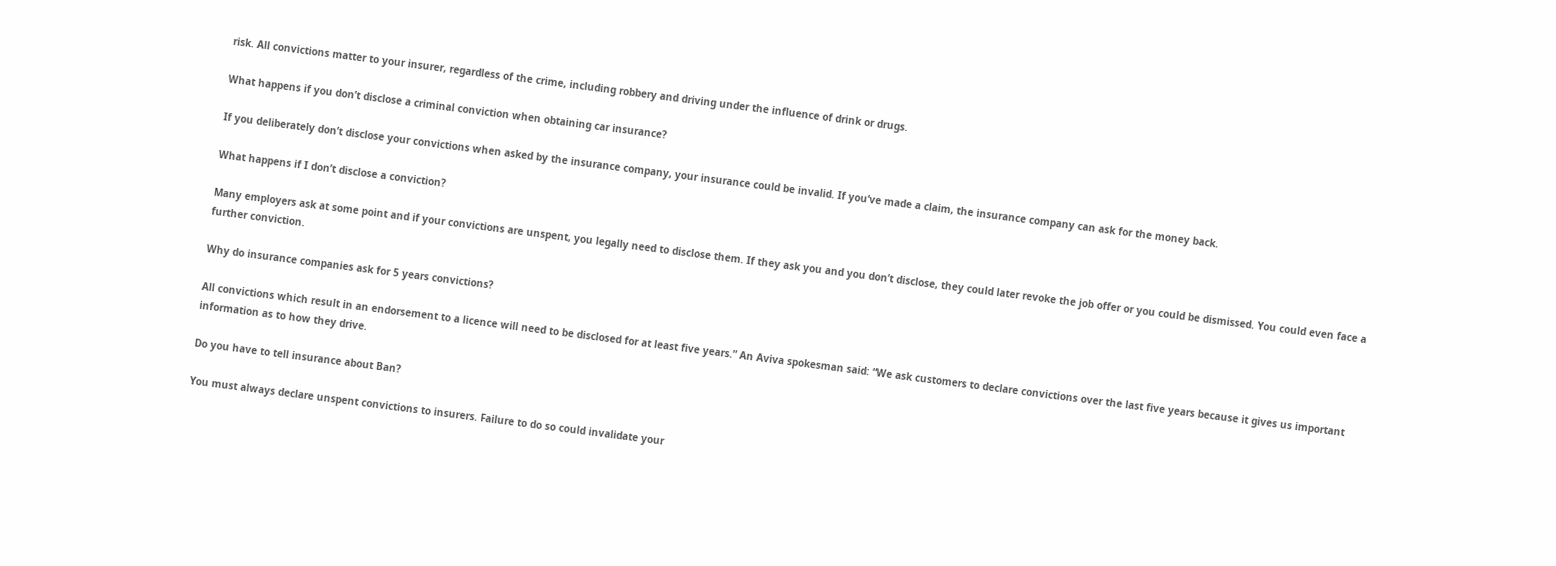risk. All convictions matter to your insurer, regardless of the crime, including robbery and driving under the influence of drink or drugs.

What happens if you don’t disclose a criminal conviction when obtaining car insurance?

If you deliberately don’t disclose your convictions when asked by the insurance company, your insurance could be invalid. If you‘ve made a claim, the insurance company can ask for the money back.

What happens if I don’t disclose a conviction?

Many employers ask at some point and if your convictions are unspent, you legally need to disclose them. If they ask you and you don’t disclose, they could later revoke the job offer or you could be dismissed. You could even face a further conviction.

Why do insurance companies ask for 5 years convictions?

All convictions which result in an endorsement to a licence will need to be disclosed for at least five years.” An Aviva spokesman said: “We ask customers to declare convictions over the last five years because it gives us important information as to how they drive.

Do you have to tell insurance about Ban?

You must always declare unspent convictions to insurers. Failure to do so could invalidate your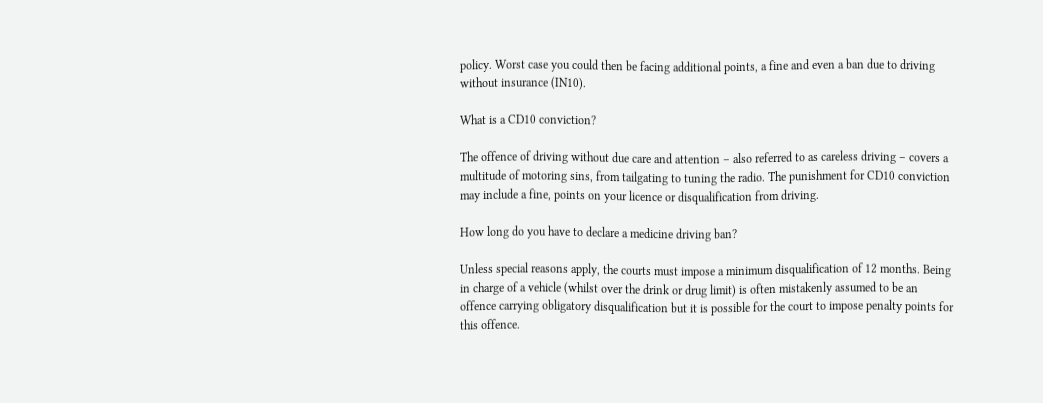policy. Worst case you could then be facing additional points, a fine and even a ban due to driving without insurance (IN10).

What is a CD10 conviction?

The offence of driving without due care and attention – also referred to as careless driving – covers a multitude of motoring sins, from tailgating to tuning the radio. The punishment for CD10 conviction may include a fine, points on your licence or disqualification from driving.

How long do you have to declare a medicine driving ban?

Unless special reasons apply, the courts must impose a minimum disqualification of 12 months. Being in charge of a vehicle (whilst over the drink or drug limit) is often mistakenly assumed to be an offence carrying obligatory disqualification but it is possible for the court to impose penalty points for this offence.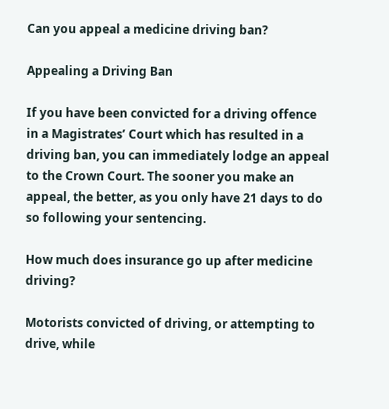Can you appeal a medicine driving ban?

Appealing a Driving Ban

If you have been convicted for a driving offence in a Magistrates’ Court which has resulted in a driving ban, you can immediately lodge an appeal to the Crown Court. The sooner you make an appeal, the better, as you only have 21 days to do so following your sentencing.

How much does insurance go up after medicine driving?

Motorists convicted of driving, or attempting to drive, while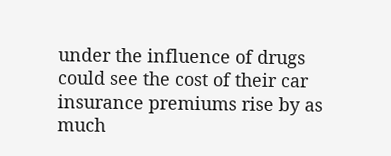under the influence of drugs could see the cost of their car insurance premiums rise by as much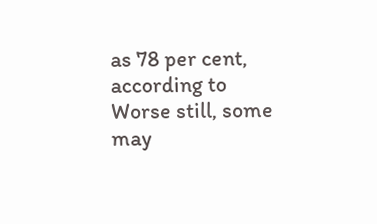as 78 per cent, according to Worse still, some may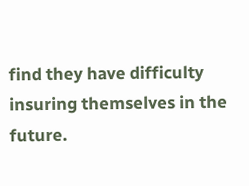find they have difficulty insuring themselves in the future.